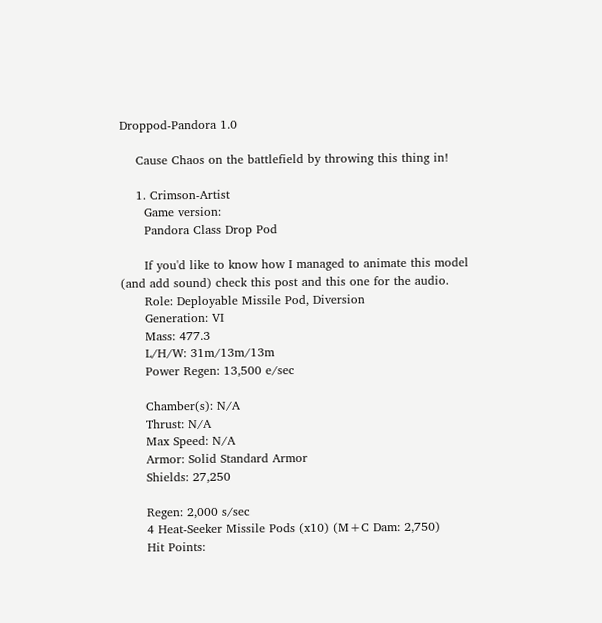Droppod-Pandora 1.0

    Cause Chaos on the battlefield by throwing this thing in!

    1. Crimson-Artist
      Game version:
      Pandora Class Drop Pod

      If you'd like to know how I managed to animate this model (and add sound) check this post and this one for the audio.
      Role: Deployable Missile Pod, Diversion
      Generation: VI
      Mass: 477.3
      L/H/W: 31m/13m/13m
      Power Regen: 13,500 e/sec

      Chamber(s): N/A
      Thrust: N/A
      Max Speed: N/A
      Armor: Solid Standard Armor
      Shields: 27,250

      Regen: 2,000 s/sec
      4 Heat-Seeker Missile Pods (x10) (M+C Dam: 2,750)
      Hit Points: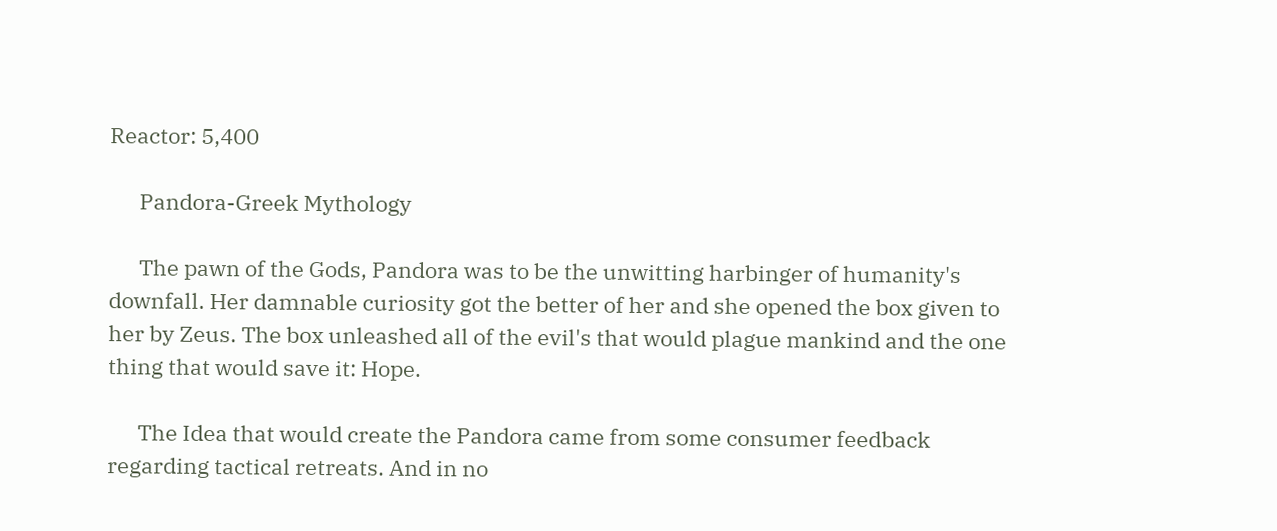Reactor: 5,400

      Pandora-Greek Mythology

      The pawn of the Gods, Pandora was to be the unwitting harbinger of humanity's downfall. Her damnable curiosity got the better of her and she opened the box given to her by Zeus. The box unleashed all of the evil's that would plague mankind and the one thing that would save it: Hope.

      The Idea that would create the Pandora came from some consumer feedback regarding tactical retreats. And in no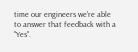time our engineers we're able to answer that feedback with a "Yes".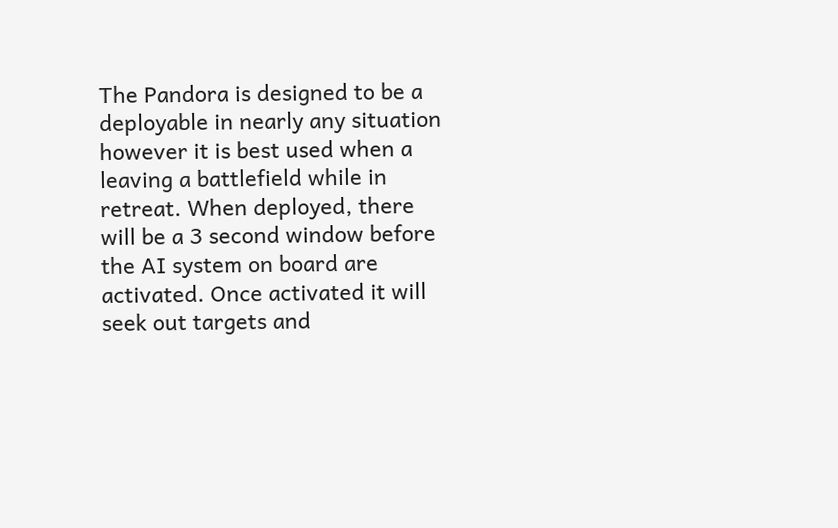The Pandora is designed to be a deployable in nearly any situation however it is best used when a leaving a battlefield while in retreat. When deployed, there will be a 3 second window before the AI system on board are activated. Once activated it will seek out targets and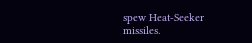spew Heat-Seeker missiles.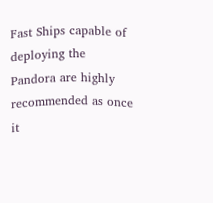Fast Ships capable of deploying the Pandora are highly recommended as once it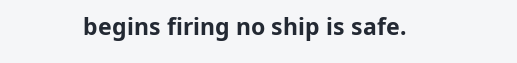begins firing no ship is safe.